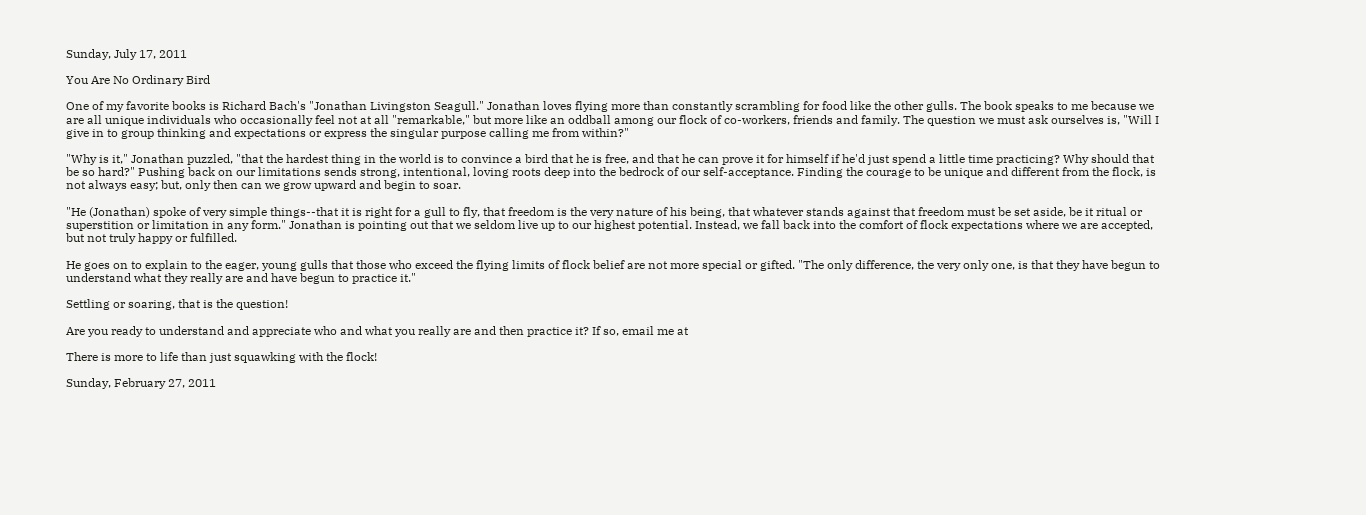Sunday, July 17, 2011

You Are No Ordinary Bird

One of my favorite books is Richard Bach's "Jonathan Livingston Seagull." Jonathan loves flying more than constantly scrambling for food like the other gulls. The book speaks to me because we are all unique individuals who occasionally feel not at all "remarkable," but more like an oddball among our flock of co-workers, friends and family. The question we must ask ourselves is, "Will I give in to group thinking and expectations or express the singular purpose calling me from within?"

"Why is it," Jonathan puzzled, "that the hardest thing in the world is to convince a bird that he is free, and that he can prove it for himself if he'd just spend a little time practicing? Why should that be so hard?" Pushing back on our limitations sends strong, intentional, loving roots deep into the bedrock of our self-acceptance. Finding the courage to be unique and different from the flock, is not always easy; but, only then can we grow upward and begin to soar.

"He (Jonathan) spoke of very simple things--that it is right for a gull to fly, that freedom is the very nature of his being, that whatever stands against that freedom must be set aside, be it ritual or superstition or limitation in any form." Jonathan is pointing out that we seldom live up to our highest potential. Instead, we fall back into the comfort of flock expectations where we are accepted, but not truly happy or fulfilled.

He goes on to explain to the eager, young gulls that those who exceed the flying limits of flock belief are not more special or gifted. "The only difference, the very only one, is that they have begun to understand what they really are and have begun to practice it."

Settling or soaring, that is the question!

Are you ready to understand and appreciate who and what you really are and then practice it? If so, email me at

There is more to life than just squawking with the flock!

Sunday, February 27, 2011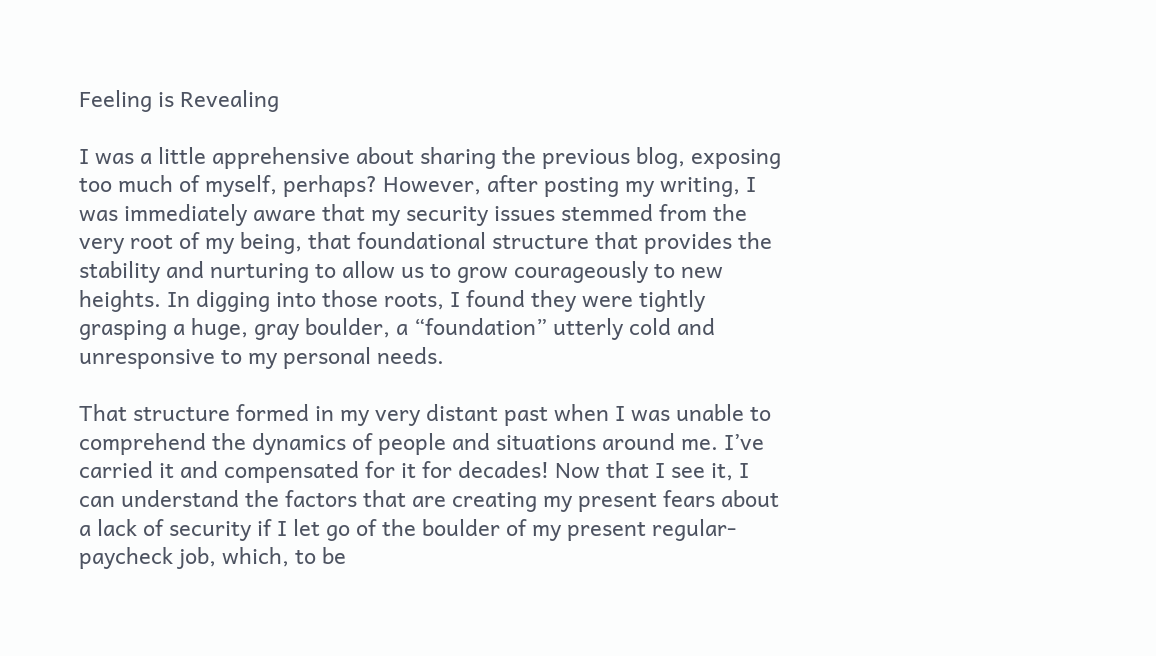Feeling is Revealing

I was a little apprehensive about sharing the previous blog, exposing too much of myself, perhaps? However, after posting my writing, I was immediately aware that my security issues stemmed from the very root of my being, that foundational structure that provides the stability and nurturing to allow us to grow courageously to new heights. In digging into those roots, I found they were tightly grasping a huge, gray boulder, a “foundation” utterly cold and unresponsive to my personal needs.

That structure formed in my very distant past when I was unable to comprehend the dynamics of people and situations around me. I’ve carried it and compensated for it for decades! Now that I see it, I can understand the factors that are creating my present fears about a lack of security if I let go of the boulder of my present regular-paycheck job, which, to be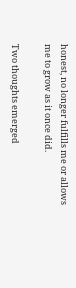honest, no longer fulfills me or allows me to grow as it once did.

Two thoughts emerged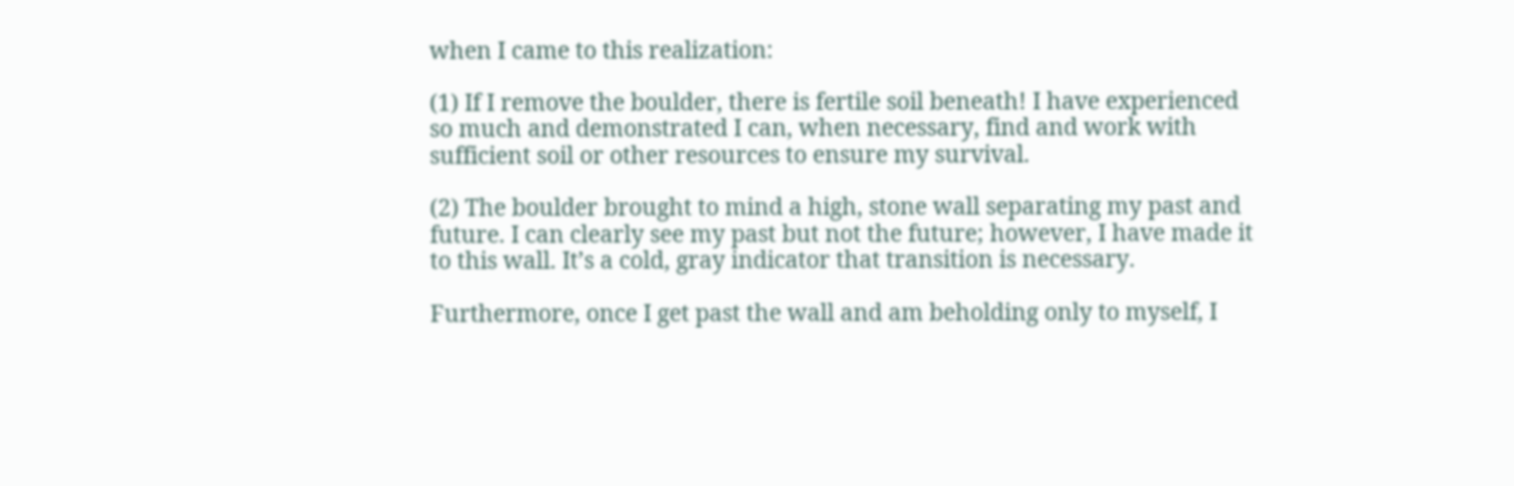when I came to this realization:

(1) If I remove the boulder, there is fertile soil beneath! I have experienced so much and demonstrated I can, when necessary, find and work with sufficient soil or other resources to ensure my survival.

(2) The boulder brought to mind a high, stone wall separating my past and future. I can clearly see my past but not the future; however, I have made it to this wall. It’s a cold, gray indicator that transition is necessary.

Furthermore, once I get past the wall and am beholding only to myself, I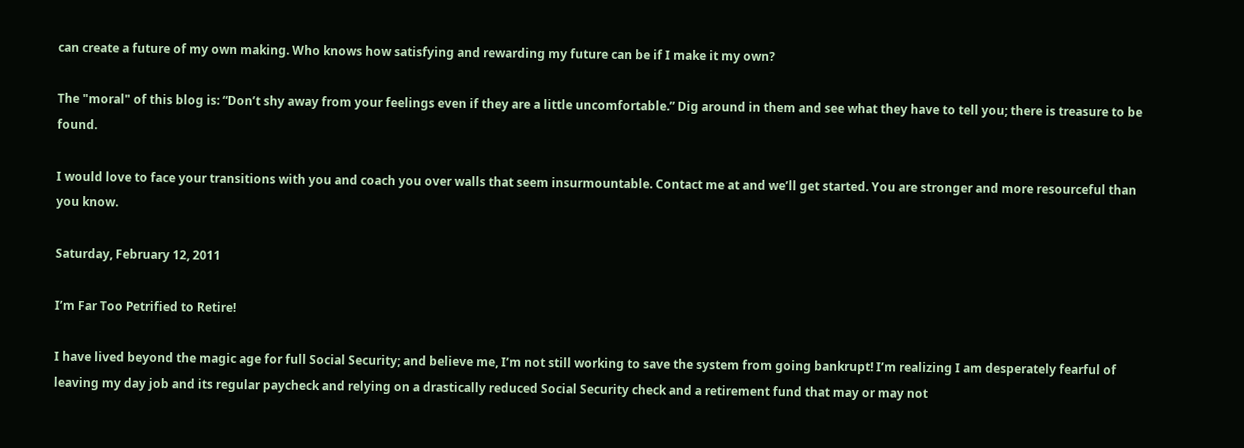can create a future of my own making. Who knows how satisfying and rewarding my future can be if I make it my own?

The "moral" of this blog is: “Don’t shy away from your feelings even if they are a little uncomfortable.” Dig around in them and see what they have to tell you; there is treasure to be found.

I would love to face your transitions with you and coach you over walls that seem insurmountable. Contact me at and we’ll get started. You are stronger and more resourceful than you know.

Saturday, February 12, 2011

I’m Far Too Petrified to Retire!

I have lived beyond the magic age for full Social Security; and believe me, I’m not still working to save the system from going bankrupt! I’m realizing I am desperately fearful of leaving my day job and its regular paycheck and relying on a drastically reduced Social Security check and a retirement fund that may or may not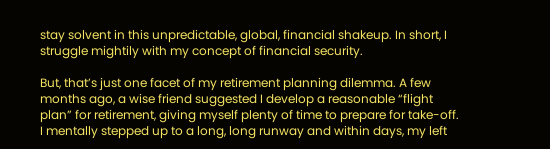stay solvent in this unpredictable, global, financial shakeup. In short, I struggle mightily with my concept of financial security.

But, that’s just one facet of my retirement planning dilemma. A few months ago, a wise friend suggested I develop a reasonable “flight plan” for retirement, giving myself plenty of time to prepare for take-off. I mentally stepped up to a long, long runway and within days, my left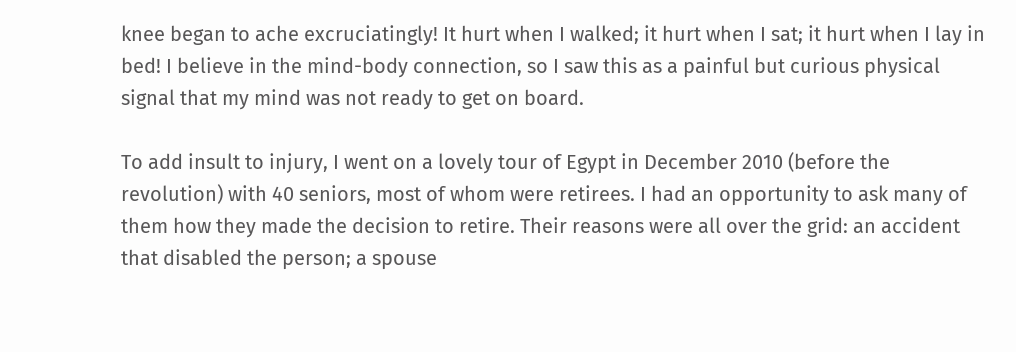knee began to ache excruciatingly! It hurt when I walked; it hurt when I sat; it hurt when I lay in bed! I believe in the mind-body connection, so I saw this as a painful but curious physical signal that my mind was not ready to get on board.

To add insult to injury, I went on a lovely tour of Egypt in December 2010 (before the revolution) with 40 seniors, most of whom were retirees. I had an opportunity to ask many of them how they made the decision to retire. Their reasons were all over the grid: an accident that disabled the person; a spouse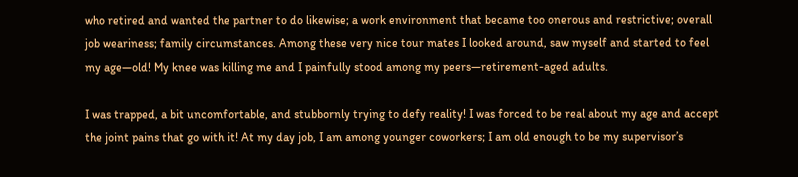who retired and wanted the partner to do likewise; a work environment that became too onerous and restrictive; overall job weariness; family circumstances. Among these very nice tour mates I looked around, saw myself and started to feel my age—old! My knee was killing me and I painfully stood among my peers—retirement-aged adults.

I was trapped, a bit uncomfortable, and stubbornly trying to defy reality! I was forced to be real about my age and accept the joint pains that go with it! At my day job, I am among younger coworkers; I am old enough to be my supervisor’s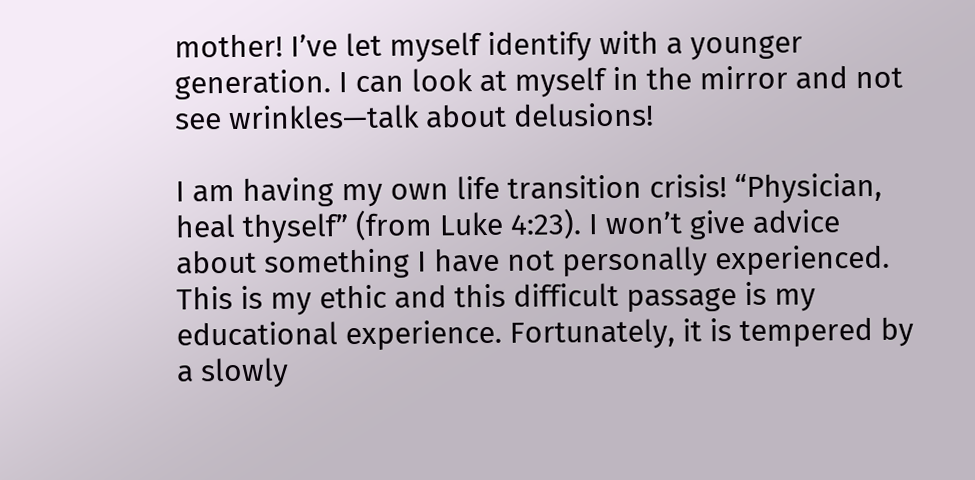mother! I’ve let myself identify with a younger generation. I can look at myself in the mirror and not see wrinkles—talk about delusions!

I am having my own life transition crisis! “Physician, heal thyself” (from Luke 4:23). I won’t give advice about something I have not personally experienced. This is my ethic and this difficult passage is my educational experience. Fortunately, it is tempered by a slowly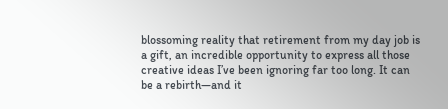blossoming reality that retirement from my day job is a gift, an incredible opportunity to express all those creative ideas I’ve been ignoring far too long. It can be a rebirth—and it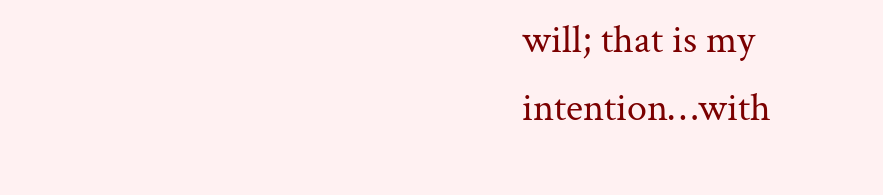will; that is my intention…with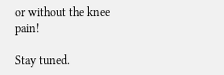or without the knee pain!

Stay tuned.